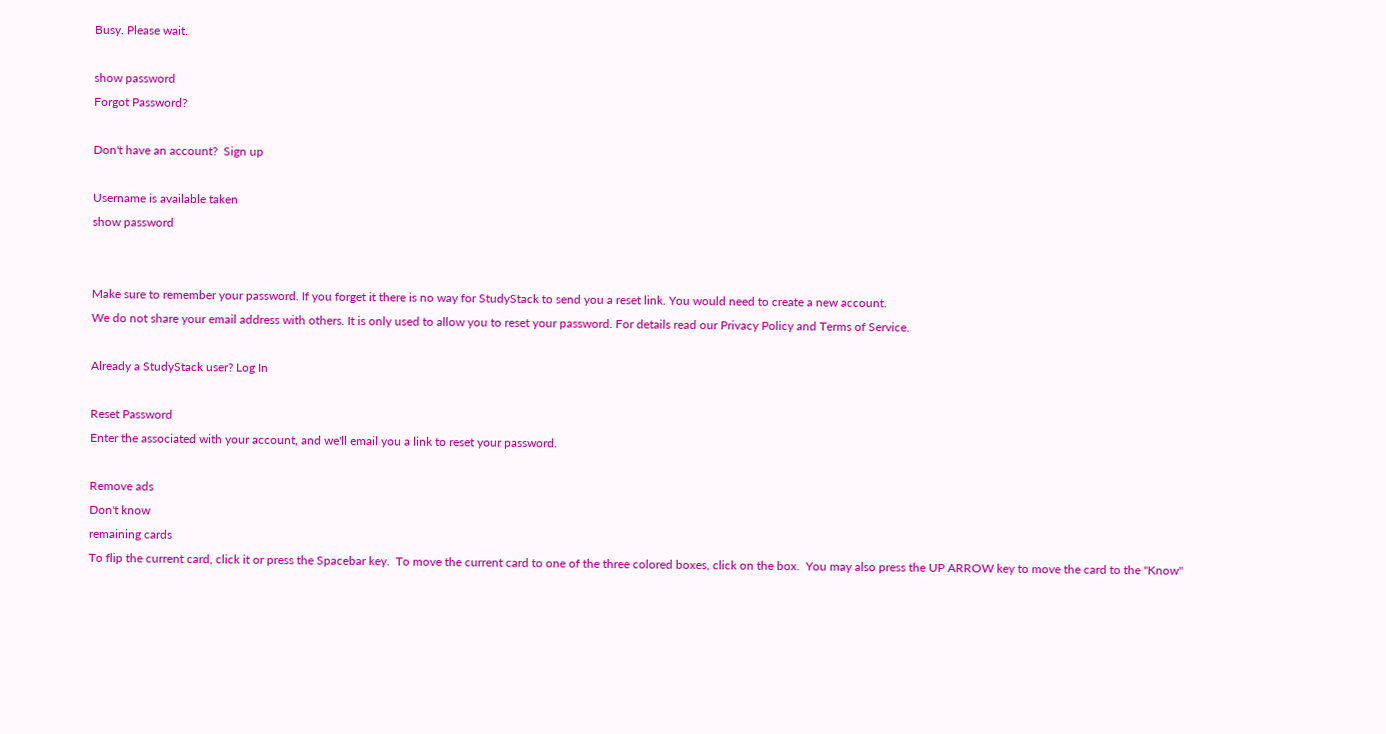Busy. Please wait.

show password
Forgot Password?

Don't have an account?  Sign up

Username is available taken
show password


Make sure to remember your password. If you forget it there is no way for StudyStack to send you a reset link. You would need to create a new account.
We do not share your email address with others. It is only used to allow you to reset your password. For details read our Privacy Policy and Terms of Service.

Already a StudyStack user? Log In

Reset Password
Enter the associated with your account, and we'll email you a link to reset your password.

Remove ads
Don't know
remaining cards
To flip the current card, click it or press the Spacebar key.  To move the current card to one of the three colored boxes, click on the box.  You may also press the UP ARROW key to move the card to the "Know"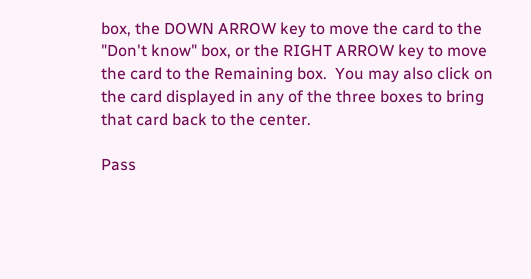box, the DOWN ARROW key to move the card to the "Don't know" box, or the RIGHT ARROW key to move the card to the Remaining box.  You may also click on the card displayed in any of the three boxes to bring that card back to the center.

Pass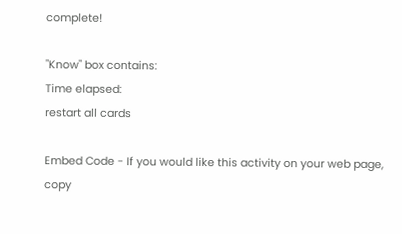complete!

"Know" box contains:
Time elapsed:
restart all cards

Embed Code - If you would like this activity on your web page, copy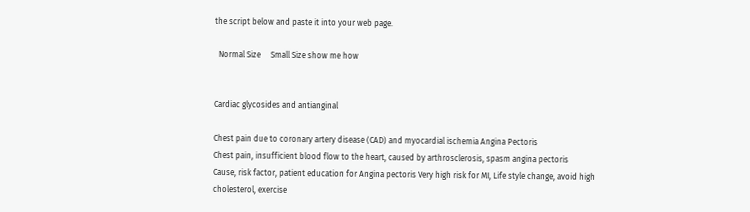the script below and paste it into your web page.

  Normal Size     Small Size show me how


Cardiac glycosides and antianginal

Chest pain due to coronary artery disease (CAD) and myocardial ischemia Angina Pectoris
Chest pain, insufficient blood flow to the heart, caused by arthrosclerosis, spasm angina pectoris
Cause, risk factor, patient education for Angina pectoris Very high risk for MI, Life style change, avoid high cholesterol, exercise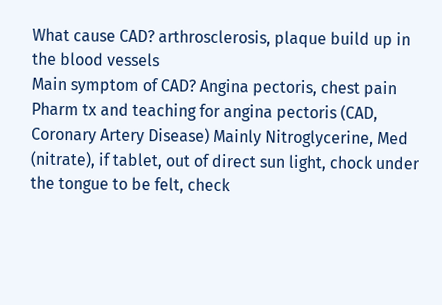What cause CAD? arthrosclerosis, plaque build up in the blood vessels
Main symptom of CAD? Angina pectoris, chest pain
Pharm tx and teaching for angina pectoris (CAD, Coronary Artery Disease) Mainly Nitroglycerine, Med (nitrate), if tablet, out of direct sun light, chock under the tongue to be felt, check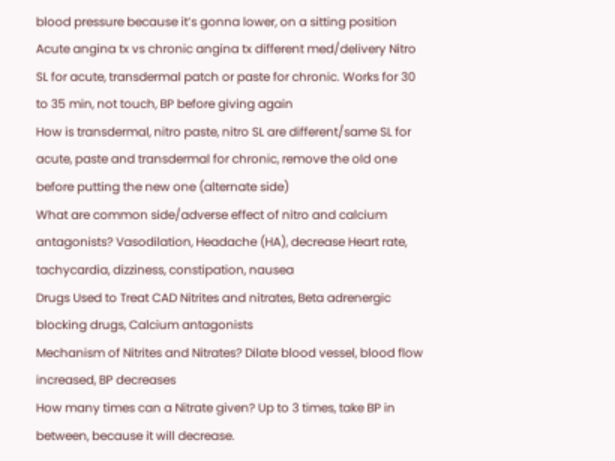blood pressure because it’s gonna lower, on a sitting position
Acute angina tx vs chronic angina tx different med/delivery Nitro SL for acute, transdermal patch or paste for chronic. Works for 30 to 35 min, not touch, BP before giving again
How is transdermal, nitro paste, nitro SL are different/same SL for acute, paste and transdermal for chronic, remove the old one before putting the new one (alternate side)
What are common side/adverse effect of nitro and calcium antagonists? Vasodilation, Headache (HA), decrease Heart rate, tachycardia, dizziness, constipation, nausea
Drugs Used to Treat CAD Nitrites and nitrates, Beta adrenergic blocking drugs, Calcium antagonists
Mechanism of Nitrites and Nitrates? Dilate blood vessel, blood flow increased, BP decreases
How many times can a Nitrate given? Up to 3 times, take BP in between, because it will decrease.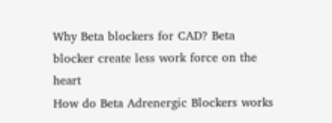Why Beta blockers for CAD? Beta blocker create less work force on the heart
How do Beta Adrenergic Blockers works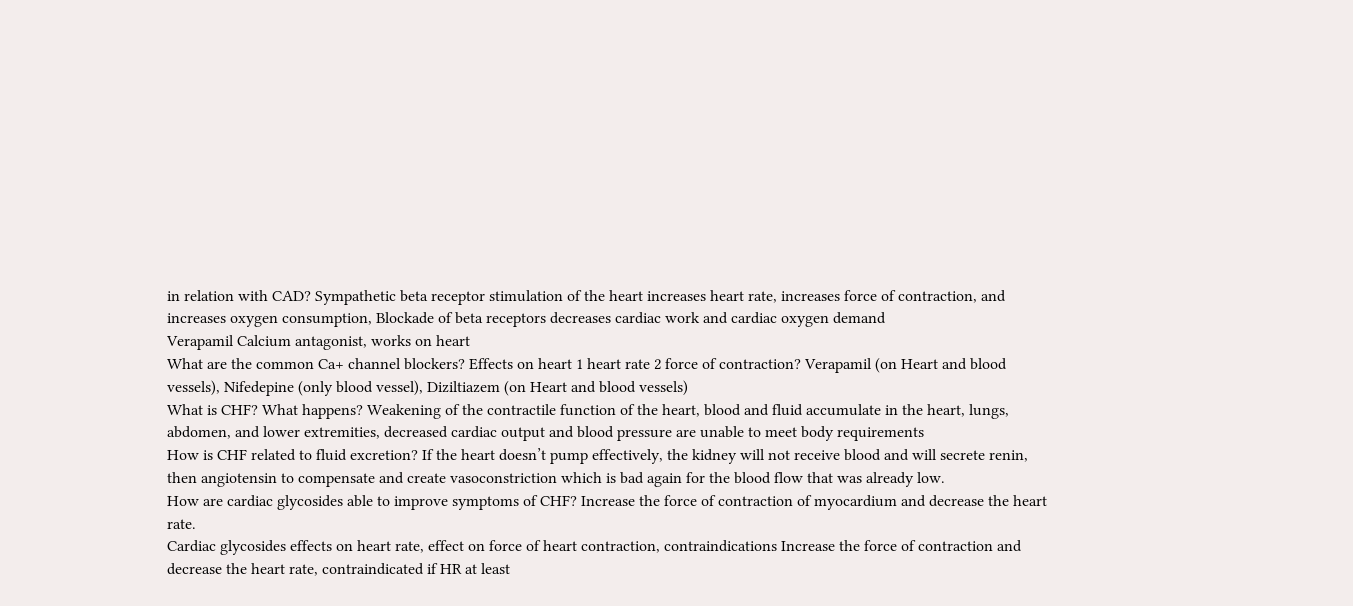in relation with CAD? Sympathetic beta receptor stimulation of the heart increases heart rate, increases force of contraction, and increases oxygen consumption, Blockade of beta receptors decreases cardiac work and cardiac oxygen demand
Verapamil Calcium antagonist, works on heart
What are the common Ca+ channel blockers? Effects on heart 1 heart rate 2 force of contraction? Verapamil (on Heart and blood vessels), Nifedepine (only blood vessel), Diziltiazem (on Heart and blood vessels)
What is CHF? What happens? Weakening of the contractile function of the heart, blood and fluid accumulate in the heart, lungs, abdomen, and lower extremities, decreased cardiac output and blood pressure are unable to meet body requirements
How is CHF related to fluid excretion? If the heart doesn’t pump effectively, the kidney will not receive blood and will secrete renin, then angiotensin to compensate and create vasoconstriction which is bad again for the blood flow that was already low.
How are cardiac glycosides able to improve symptoms of CHF? Increase the force of contraction of myocardium and decrease the heart rate.
Cardiac glycosides effects on heart rate, effect on force of heart contraction, contraindications Increase the force of contraction and decrease the heart rate, contraindicated if HR at least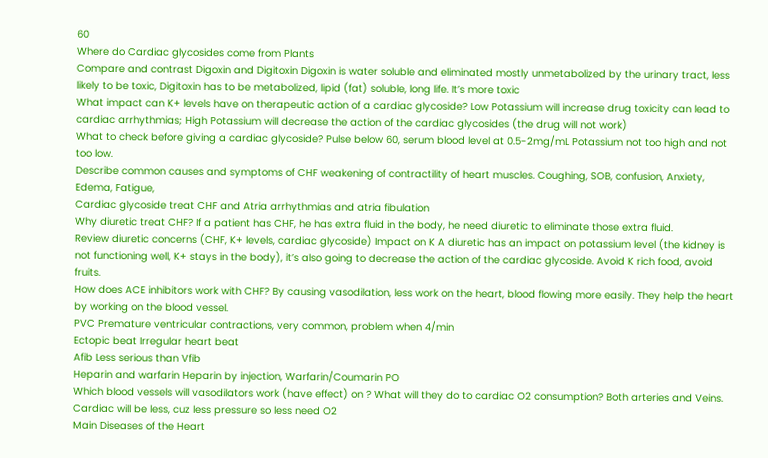60
Where do Cardiac glycosides come from Plants
Compare and contrast Digoxin and Digitoxin Digoxin is water soluble and eliminated mostly unmetabolized by the urinary tract, less likely to be toxic, Digitoxin has to be metabolized, lipid (fat) soluble, long life. It’s more toxic
What impact can K+ levels have on therapeutic action of a cardiac glycoside? Low Potassium will increase drug toxicity can lead to cardiac arrhythmias; High Potassium will decrease the action of the cardiac glycosides (the drug will not work)
What to check before giving a cardiac glycoside? Pulse below 60, serum blood level at 0.5-2mg/mL Potassium not too high and not too low.
Describe common causes and symptoms of CHF weakening of contractility of heart muscles. Coughing, SOB, confusion, Anxiety, Edema, Fatigue,
Cardiac glycoside treat CHF and Atria arrhythmias and atria fibulation
Why diuretic treat CHF? If a patient has CHF, he has extra fluid in the body, he need diuretic to eliminate those extra fluid.
Review diuretic concerns (CHF, K+ levels, cardiac glycoside) Impact on K A diuretic has an impact on potassium level (the kidney is not functioning well, K+ stays in the body), it’s also going to decrease the action of the cardiac glycoside. Avoid K rich food, avoid fruits.
How does ACE inhibitors work with CHF? By causing vasodilation, less work on the heart, blood flowing more easily. They help the heart by working on the blood vessel.
PVC Premature ventricular contractions, very common, problem when 4/min
Ectopic beat Irregular heart beat
Afib Less serious than Vfib
Heparin and warfarin Heparin by injection, Warfarin/Coumarin PO
Which blood vessels will vasodilators work (have effect) on ? What will they do to cardiac O2 consumption? Both arteries and Veins. Cardiac will be less, cuz less pressure so less need O2
Main Diseases of the Heart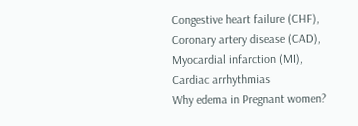Congestive heart failure (CHF), Coronary artery disease (CAD), Myocardial infarction (MI), Cardiac arrhythmias
Why edema in Pregnant women?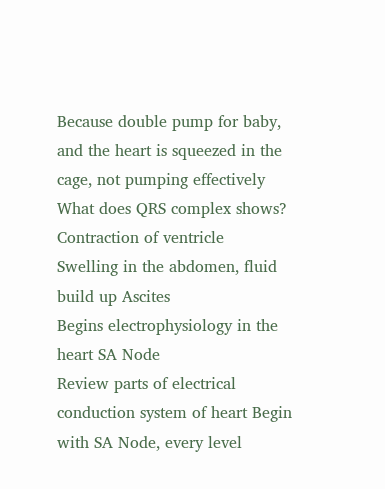Because double pump for baby, and the heart is squeezed in the cage, not pumping effectively
What does QRS complex shows? Contraction of ventricle
Swelling in the abdomen, fluid build up Ascites
Begins electrophysiology in the heart SA Node
Review parts of electrical conduction system of heart Begin with SA Node, every level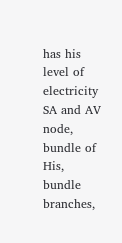has his level of electricity SA and AV node, bundle of His, bundle branches,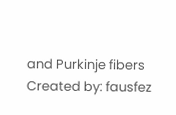and Purkinje fibers
Created by: fausfez